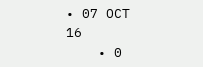• 07 OCT 16
    • 0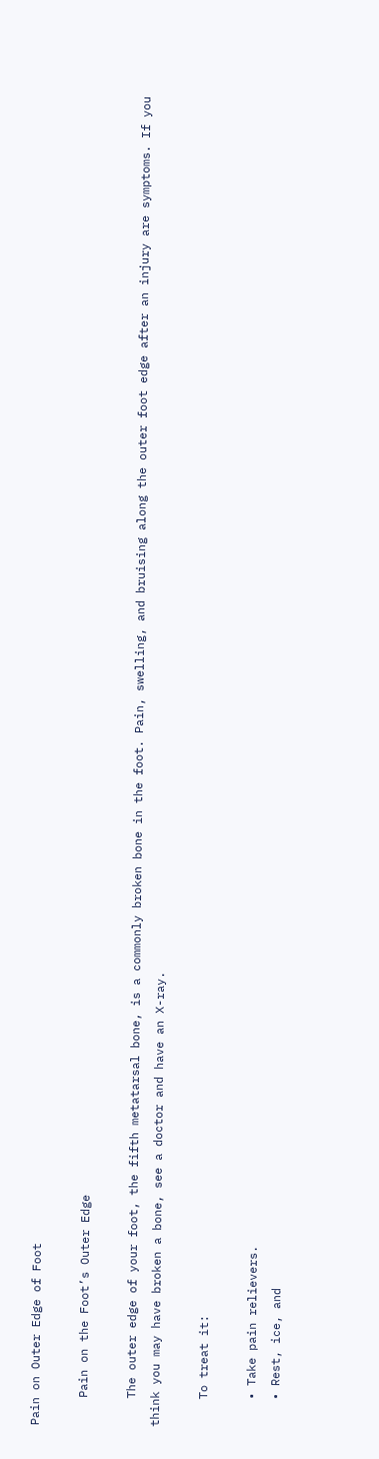Pain on Outer Edge of Foot

    Pain on the Foot’s Outer Edge

    The outer edge of your foot, the fifth metatarsal bone, is a commonly broken bone in the foot. Pain, swelling, and bruising along the outer foot edge after an injury are symptoms. If you think you may have broken a bone, see a doctor and have an X-ray.

    To treat it:

    • Take pain relievers.
    • Rest, ice, and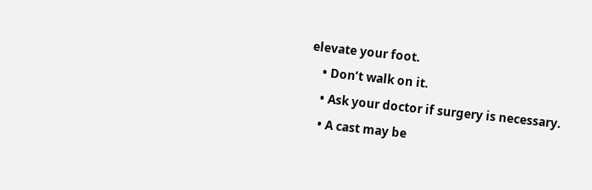elevate your foot.
    • Don’t walk on it.
    • Ask your doctor if surgery is necessary.
    • A cast may be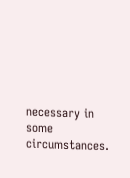necessary in some circumstances.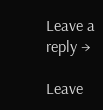Leave a reply →

Leave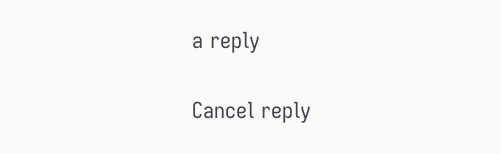a reply

Cancel reply